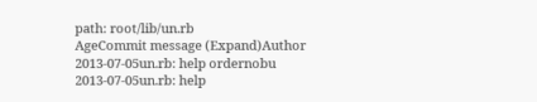path: root/lib/un.rb
AgeCommit message (Expand)Author
2013-07-05un.rb: help ordernobu
2013-07-05un.rb: help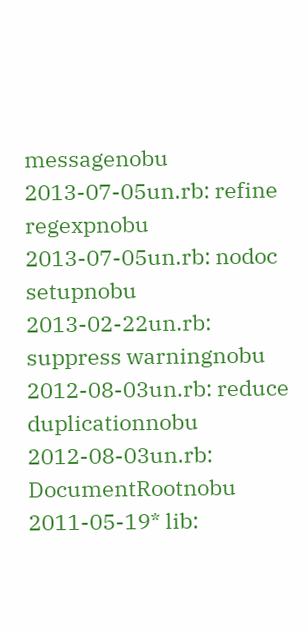messagenobu
2013-07-05un.rb: refine regexpnobu
2013-07-05un.rb: nodoc setupnobu
2013-02-22un.rb: suppress warningnobu
2012-08-03un.rb: reduce duplicationnobu
2012-08-03un.rb: DocumentRootnobu
2011-05-19* lib: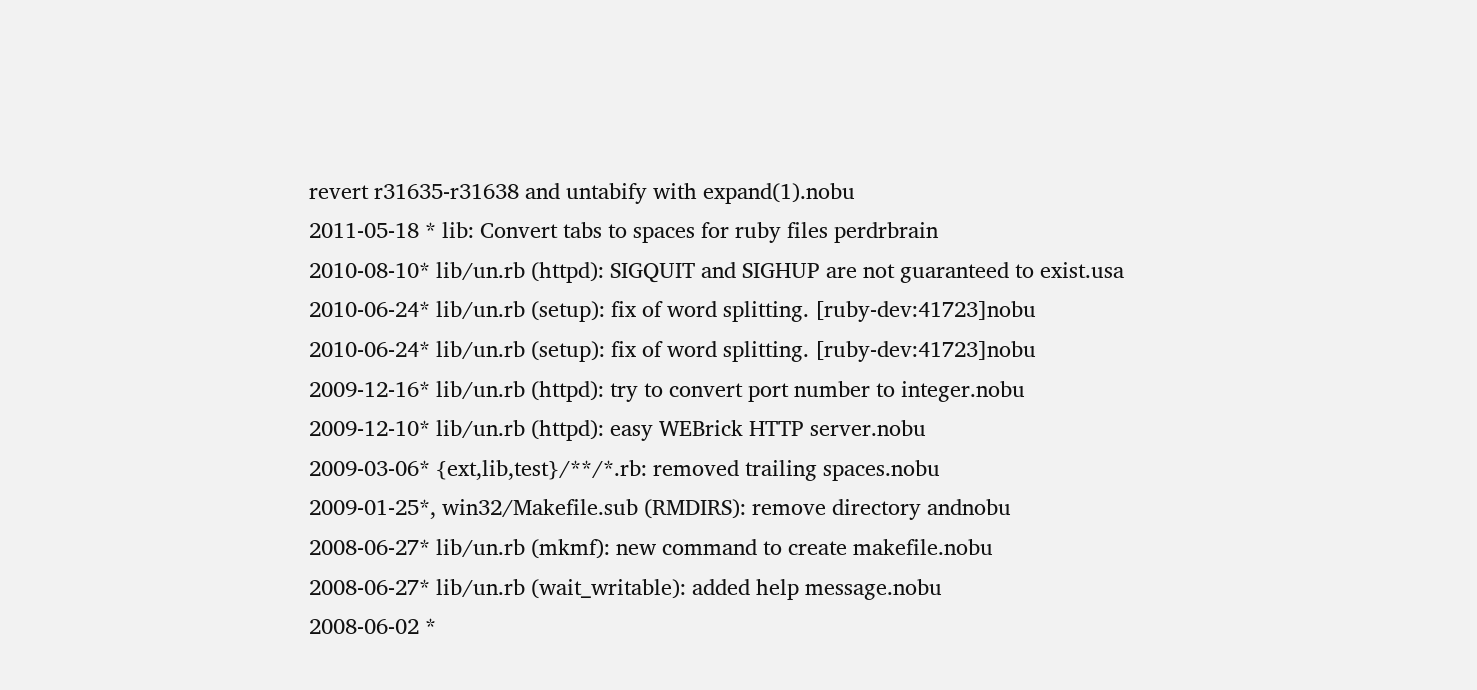revert r31635-r31638 and untabify with expand(1).nobu
2011-05-18 * lib: Convert tabs to spaces for ruby files perdrbrain
2010-08-10* lib/un.rb (httpd): SIGQUIT and SIGHUP are not guaranteed to exist.usa
2010-06-24* lib/un.rb (setup): fix of word splitting. [ruby-dev:41723]nobu
2010-06-24* lib/un.rb (setup): fix of word splitting. [ruby-dev:41723]nobu
2009-12-16* lib/un.rb (httpd): try to convert port number to integer.nobu
2009-12-10* lib/un.rb (httpd): easy WEBrick HTTP server.nobu
2009-03-06* {ext,lib,test}/**/*.rb: removed trailing spaces.nobu
2009-01-25*, win32/Makefile.sub (RMDIRS): remove directory andnobu
2008-06-27* lib/un.rb (mkmf): new command to create makefile.nobu
2008-06-27* lib/un.rb (wait_writable): added help message.nobu
2008-06-02 *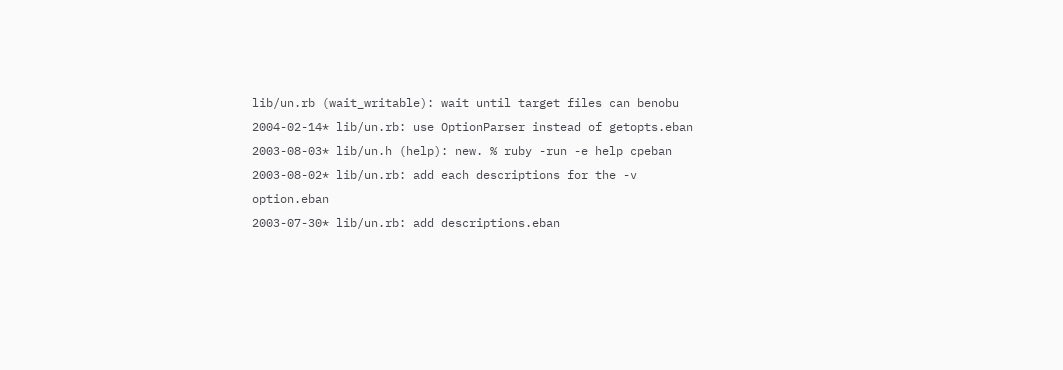lib/un.rb (wait_writable): wait until target files can benobu
2004-02-14* lib/un.rb: use OptionParser instead of getopts.eban
2003-08-03* lib/un.h (help): new. % ruby -run -e help cpeban
2003-08-02* lib/un.rb: add each descriptions for the -v option.eban
2003-07-30* lib/un.rb: add descriptions.eban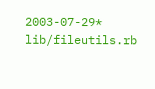2003-07-29* lib/fileutils.rb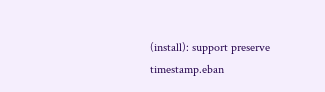(install): support preserve timestamp.eban